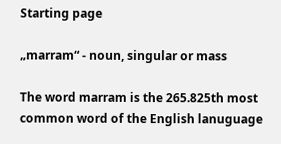Starting page

„marram“ - noun, singular or mass

The word marram is the 265.825th most common word of the English lanuguage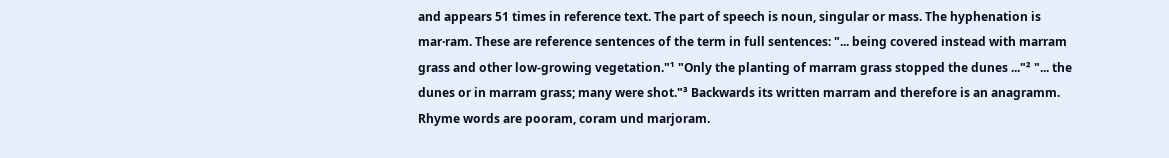and appears 51 times in reference text. The part of speech is noun, singular or mass. The hyphenation is mar·ram. These are reference sentences of the term in full sentences: "... being covered instead with marram grass and other low-growing vegetation."¹ "Only the planting of marram grass stopped the dunes ..."² "... the dunes or in marram grass; many were shot."³ Backwards its written marram and therefore is an anagramm. Rhyme words are pooram, coram und marjoram.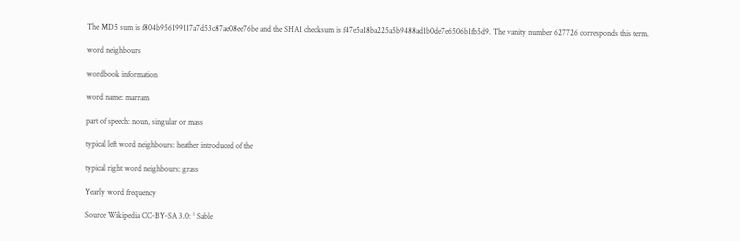The MD5 sum is f804b956199117a7d53c87ae08ee76be and the SHA1 checksum is f47e5a18ba225a5b9488ad1b0de7e6506b1fb5d9. The vanity number 627726 corresponds this term.

word neighbours

wordbook information

word name: marram

part of speech: noun, singular or mass

typical left word neighbours: heather introduced of the

typical right word neighbours: grass

Yearly word frequency

Source Wikipedia CC-BY-SA 3.0: ¹ Sable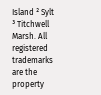Island ² Sylt ³ Titchwell Marsh. All registered trademarks are the property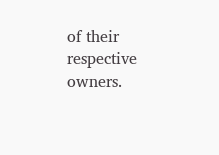of their respective owners.